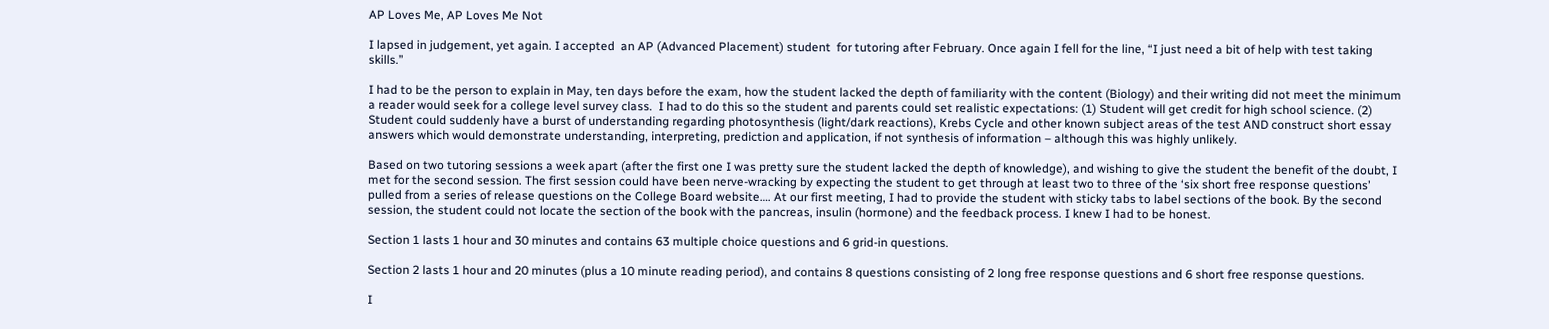AP Loves Me, AP Loves Me Not

I lapsed in judgement, yet again. I accepted  an AP (Advanced Placement) student  for tutoring after February. Once again I fell for the line, “I just need a bit of help with test taking skills.”

I had to be the person to explain in May, ten days before the exam, how the student lacked the depth of familiarity with the content (Biology) and their writing did not meet the minimum a reader would seek for a college level survey class.  I had to do this so the student and parents could set realistic expectations: (1) Student will get credit for high school science. (2) Student could suddenly have a burst of understanding regarding photosynthesis (light/dark reactions), Krebs Cycle and other known subject areas of the test AND construct short essay answers which would demonstrate understanding, interpreting, prediction and application, if not synthesis of information – although this was highly unlikely.

Based on two tutoring sessions a week apart (after the first one I was pretty sure the student lacked the depth of knowledge), and wishing to give the student the benefit of the doubt, I met for the second session. The first session could have been nerve-wracking by expecting the student to get through at least two to three of the ‘six short free response questions’ pulled from a series of release questions on the College Board website…. At our first meeting, I had to provide the student with sticky tabs to label sections of the book. By the second session, the student could not locate the section of the book with the pancreas, insulin (hormone) and the feedback process. I knew I had to be honest.

Section 1 lasts 1 hour and 30 minutes and contains 63 multiple choice questions and 6 grid-in questions.

Section 2 lasts 1 hour and 20 minutes (plus a 10 minute reading period), and contains 8 questions consisting of 2 long free response questions and 6 short free response questions.

I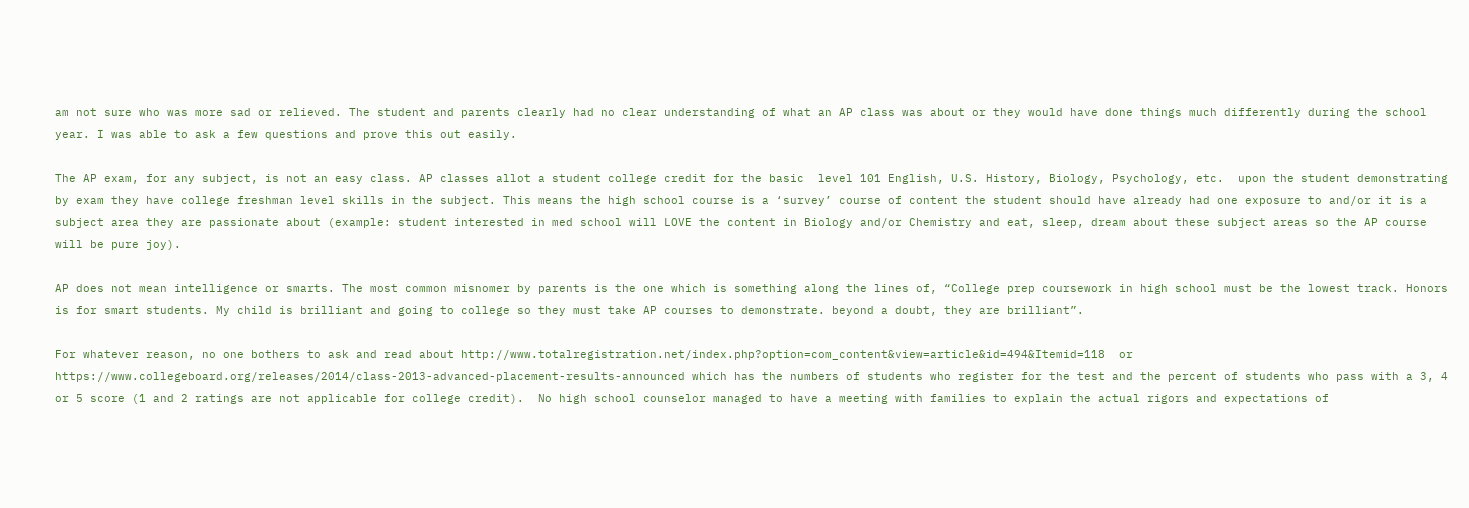am not sure who was more sad or relieved. The student and parents clearly had no clear understanding of what an AP class was about or they would have done things much differently during the school year. I was able to ask a few questions and prove this out easily.

The AP exam, for any subject, is not an easy class. AP classes allot a student college credit for the basic  level 101 English, U.S. History, Biology, Psychology, etc.  upon the student demonstrating by exam they have college freshman level skills in the subject. This means the high school course is a ‘survey’ course of content the student should have already had one exposure to and/or it is a subject area they are passionate about (example: student interested in med school will LOVE the content in Biology and/or Chemistry and eat, sleep, dream about these subject areas so the AP course will be pure joy).

AP does not mean intelligence or smarts. The most common misnomer by parents is the one which is something along the lines of, “College prep coursework in high school must be the lowest track. Honors is for smart students. My child is brilliant and going to college so they must take AP courses to demonstrate. beyond a doubt, they are brilliant”.

For whatever reason, no one bothers to ask and read about http://www.totalregistration.net/index.php?option=com_content&view=article&id=494&Itemid=118  or https://www.collegeboard.org/releases/2014/class-2013-advanced-placement-results-announced which has the numbers of students who register for the test and the percent of students who pass with a 3, 4 or 5 score (1 and 2 ratings are not applicable for college credit).  No high school counselor managed to have a meeting with families to explain the actual rigors and expectations of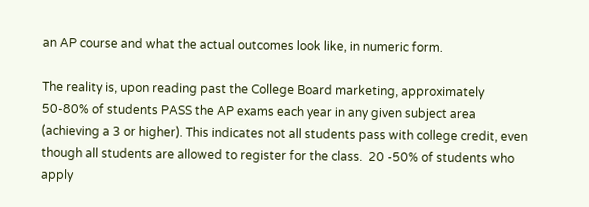an AP course and what the actual outcomes look like, in numeric form.

The reality is, upon reading past the College Board marketing, approximately 50-80% of students PASS the AP exams each year in any given subject area (achieving a 3 or higher). This indicates not all students pass with college credit, even though all students are allowed to register for the class.  20 -50% of students who apply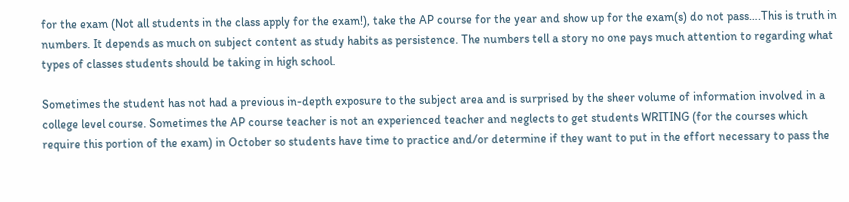for the exam (Not all students in the class apply for the exam!), take the AP course for the year and show up for the exam(s) do not pass….This is truth in numbers. It depends as much on subject content as study habits as persistence. The numbers tell a story no one pays much attention to regarding what types of classes students should be taking in high school.

Sometimes the student has not had a previous in-depth exposure to the subject area and is surprised by the sheer volume of information involved in a college level course. Sometimes the AP course teacher is not an experienced teacher and neglects to get students WRITING (for the courses which require this portion of the exam) in October so students have time to practice and/or determine if they want to put in the effort necessary to pass the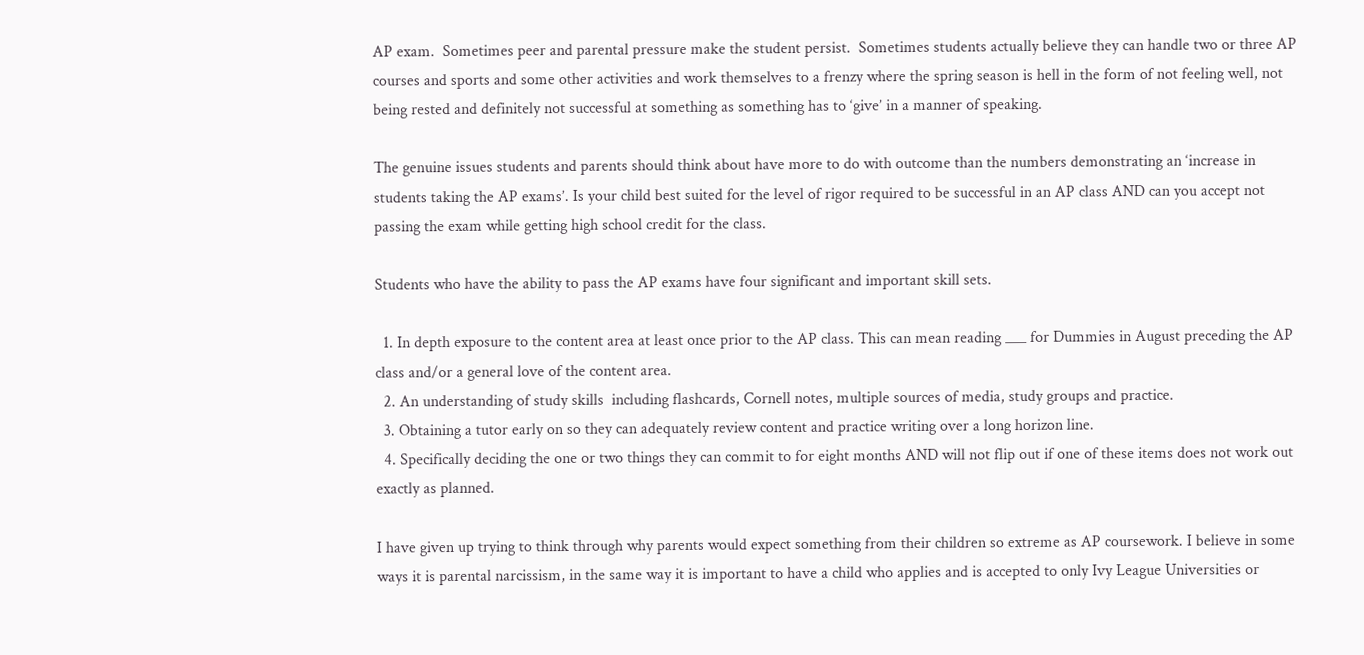AP exam.  Sometimes peer and parental pressure make the student persist.  Sometimes students actually believe they can handle two or three AP courses and sports and some other activities and work themselves to a frenzy where the spring season is hell in the form of not feeling well, not being rested and definitely not successful at something as something has to ‘give’ in a manner of speaking.

The genuine issues students and parents should think about have more to do with outcome than the numbers demonstrating an ‘increase in students taking the AP exams’. Is your child best suited for the level of rigor required to be successful in an AP class AND can you accept not passing the exam while getting high school credit for the class.

Students who have the ability to pass the AP exams have four significant and important skill sets.

  1. In depth exposure to the content area at least once prior to the AP class. This can mean reading ___ for Dummies in August preceding the AP class and/or a general love of the content area.
  2. An understanding of study skills  including flashcards, Cornell notes, multiple sources of media, study groups and practice.
  3. Obtaining a tutor early on so they can adequately review content and practice writing over a long horizon line.
  4. Specifically deciding the one or two things they can commit to for eight months AND will not flip out if one of these items does not work out exactly as planned.

I have given up trying to think through why parents would expect something from their children so extreme as AP coursework. I believe in some ways it is parental narcissism, in the same way it is important to have a child who applies and is accepted to only Ivy League Universities or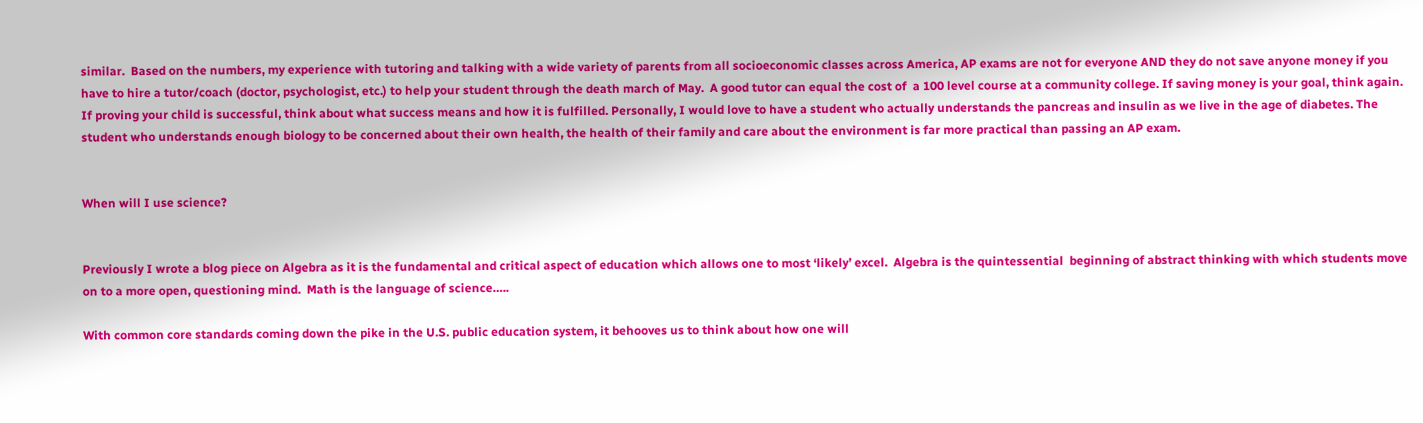similar.  Based on the numbers, my experience with tutoring and talking with a wide variety of parents from all socioeconomic classes across America, AP exams are not for everyone AND they do not save anyone money if you have to hire a tutor/coach (doctor, psychologist, etc.) to help your student through the death march of May.  A good tutor can equal the cost of  a 100 level course at a community college. If saving money is your goal, think again. If proving your child is successful, think about what success means and how it is fulfilled. Personally, I would love to have a student who actually understands the pancreas and insulin as we live in the age of diabetes. The student who understands enough biology to be concerned about their own health, the health of their family and care about the environment is far more practical than passing an AP exam.


When will I use science?


Previously I wrote a blog piece on Algebra as it is the fundamental and critical aspect of education which allows one to most ‘likely’ excel.  Algebra is the quintessential  beginning of abstract thinking with which students move on to a more open, questioning mind.  Math is the language of science…..

With common core standards coming down the pike in the U.S. public education system, it behooves us to think about how one will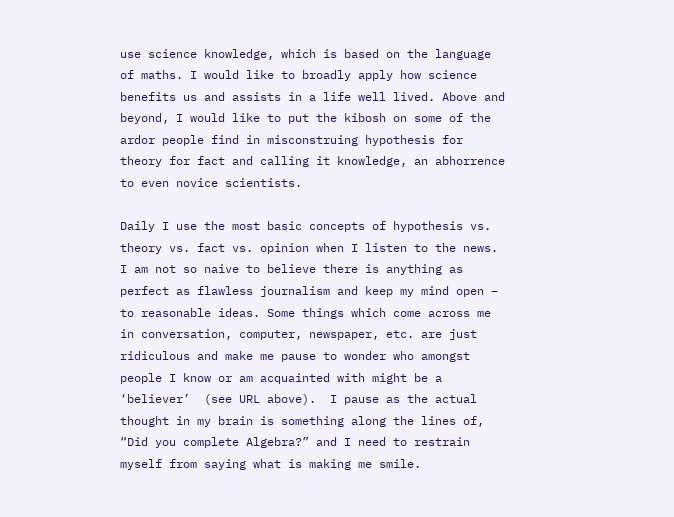use science knowledge, which is based on the language of maths. I would like to broadly apply how science benefits us and assists in a life well lived. Above and beyond, I would like to put the kibosh on some of the ardor people find in misconstruing hypothesis for theory for fact and calling it knowledge, an abhorrence to even novice scientists.

Daily I use the most basic concepts of hypothesis vs. theory vs. fact vs. opinion when I listen to the news. I am not so naive to believe there is anything as perfect as flawless journalism and keep my mind open – to reasonable ideas. Some things which come across me in conversation, computer, newspaper, etc. are just ridiculous and make me pause to wonder who amongst people I know or am acquainted with might be a ‘believer’  (see URL above).  I pause as the actual thought in my brain is something along the lines of, “Did you complete Algebra?” and I need to restrain myself from saying what is making me smile.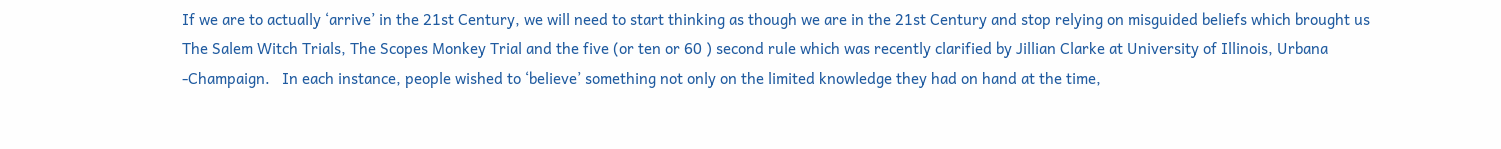If we are to actually ‘arrive’ in the 21st Century, we will need to start thinking as though we are in the 21st Century and stop relying on misguided beliefs which brought us The Salem Witch Trials, The Scopes Monkey Trial and the five (or ten or 60 ) second rule which was recently clarified by Jillian Clarke at University of Illinois, Urbana -Champaign.   In each instance, people wished to ‘believe’ something not only on the limited knowledge they had on hand at the time,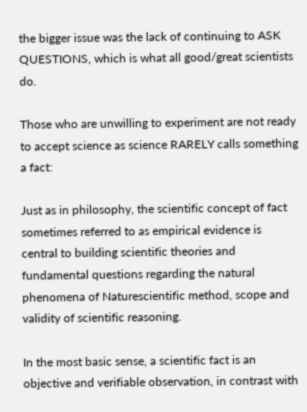the bigger issue was the lack of continuing to ASK QUESTIONS, which is what all good/great scientists do.

Those who are unwilling to experiment are not ready to accept science as science RARELY calls something a fact:

Just as in philosophy, the scientific concept of fact sometimes referred to as empirical evidence is central to building scientific theories and fundamental questions regarding the natural phenomena of Naturescientific method, scope and validity of scientific reasoning.

In the most basic sense, a scientific fact is an objective and verifiable observation, in contrast with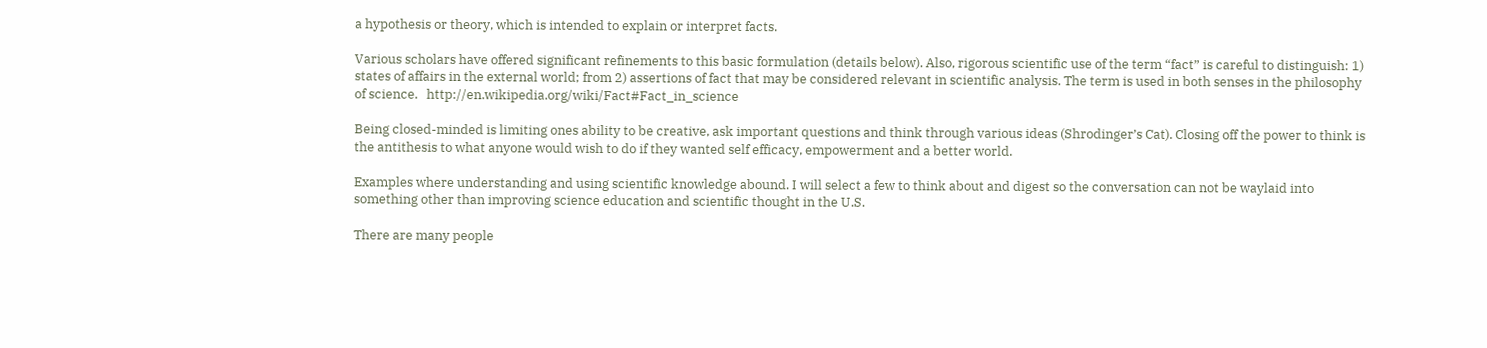a hypothesis or theory, which is intended to explain or interpret facts.

Various scholars have offered significant refinements to this basic formulation (details below). Also, rigorous scientific use of the term “fact” is careful to distinguish: 1) states of affairs in the external world; from 2) assertions of fact that may be considered relevant in scientific analysis. The term is used in both senses in the philosophy of science.   http://en.wikipedia.org/wiki/Fact#Fact_in_science

Being closed-minded is limiting ones ability to be creative, ask important questions and think through various ideas (Shrodinger’s Cat). Closing off the power to think is the antithesis to what anyone would wish to do if they wanted self efficacy, empowerment and a better world.

Examples where understanding and using scientific knowledge abound. I will select a few to think about and digest so the conversation can not be waylaid into something other than improving science education and scientific thought in the U.S.

There are many people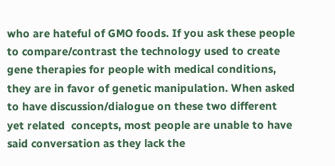who are hateful of GMO foods. If you ask these people to compare/contrast the technology used to create gene therapies for people with medical conditions, they are in favor of genetic manipulation. When asked to have discussion/dialogue on these two different yet related  concepts, most people are unable to have said conversation as they lack the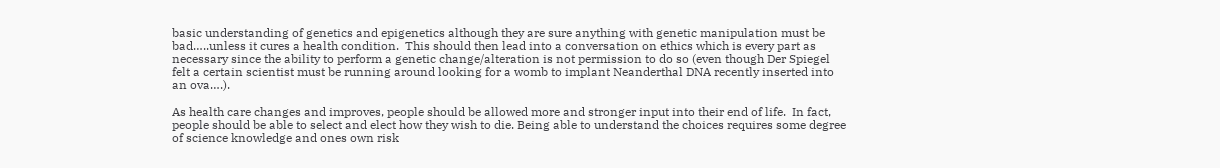basic understanding of genetics and epigenetics although they are sure anything with genetic manipulation must be bad…..unless it cures a health condition.  This should then lead into a conversation on ethics which is every part as necessary since the ability to perform a genetic change/alteration is not permission to do so (even though Der Spiegel felt a certain scientist must be running around looking for a womb to implant Neanderthal DNA recently inserted into an ova….).

As health care changes and improves, people should be allowed more and stronger input into their end of life.  In fact, people should be able to select and elect how they wish to die. Being able to understand the choices requires some degree of science knowledge and ones own risk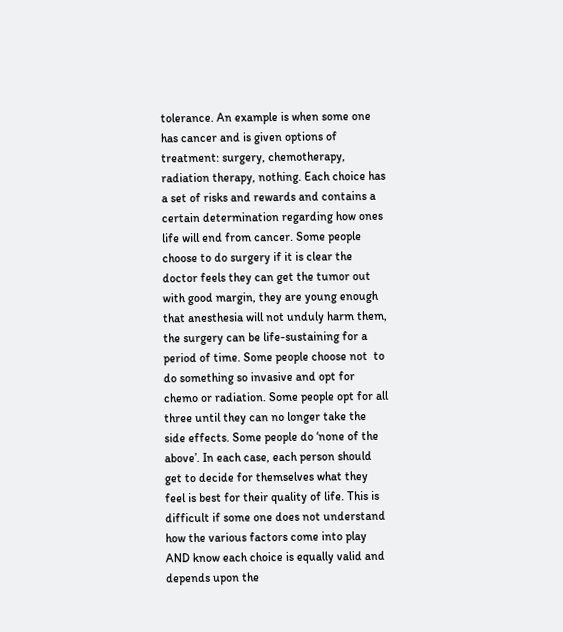tolerance. An example is when some one has cancer and is given options of treatment: surgery, chemotherapy, radiation therapy, nothing. Each choice has a set of risks and rewards and contains a certain determination regarding how ones life will end from cancer. Some people choose to do surgery if it is clear the doctor feels they can get the tumor out with good margin, they are young enough that anesthesia will not unduly harm them, the surgery can be life-sustaining for a period of time. Some people choose not  to do something so invasive and opt for chemo or radiation. Some people opt for all three until they can no longer take the side effects. Some people do ‘none of the above’. In each case, each person should get to decide for themselves what they feel is best for their quality of life. This is difficult if some one does not understand how the various factors come into play AND know each choice is equally valid and depends upon the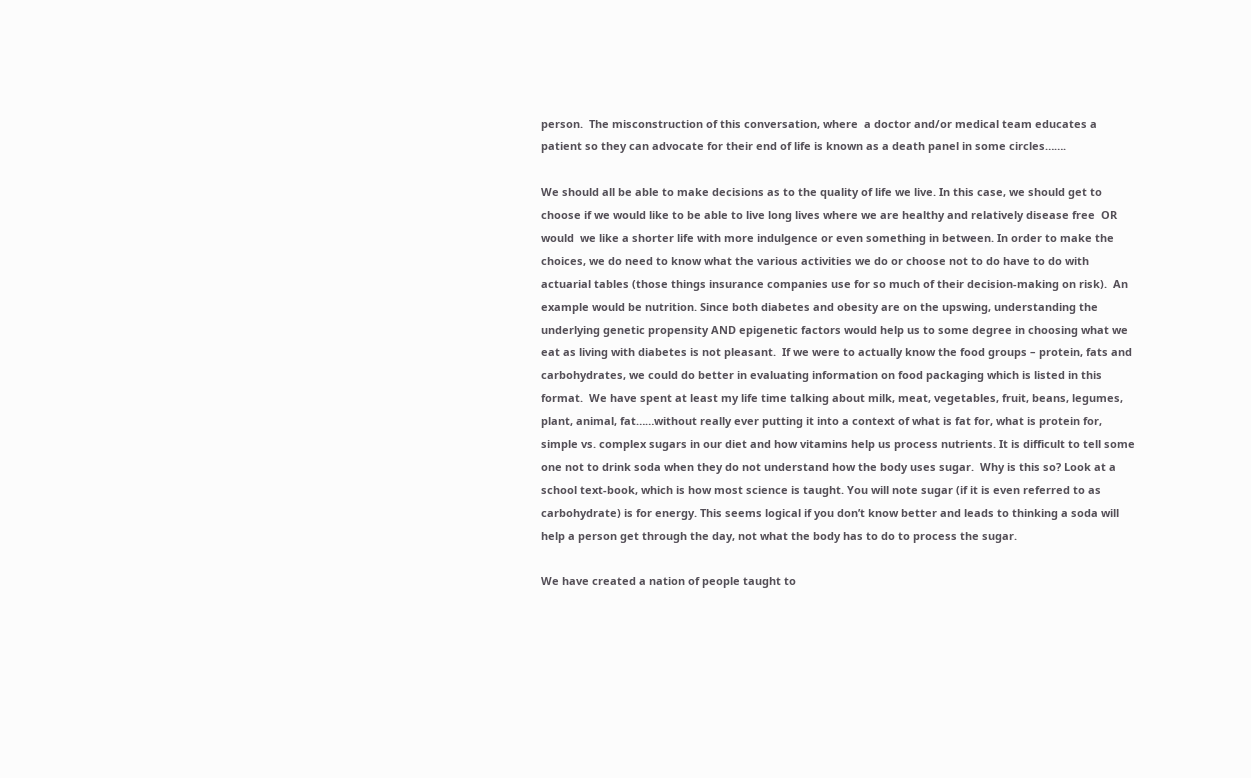person.  The misconstruction of this conversation, where  a doctor and/or medical team educates a patient so they can advocate for their end of life is known as a death panel in some circles…….

We should all be able to make decisions as to the quality of life we live. In this case, we should get to choose if we would like to be able to live long lives where we are healthy and relatively disease free  OR  would  we like a shorter life with more indulgence or even something in between. In order to make the choices, we do need to know what the various activities we do or choose not to do have to do with actuarial tables (those things insurance companies use for so much of their decision-making on risk).  An example would be nutrition. Since both diabetes and obesity are on the upswing, understanding the underlying genetic propensity AND epigenetic factors would help us to some degree in choosing what we eat as living with diabetes is not pleasant.  If we were to actually know the food groups – protein, fats and carbohydrates, we could do better in evaluating information on food packaging which is listed in this format.  We have spent at least my life time talking about milk, meat, vegetables, fruit, beans, legumes, plant, animal, fat……without really ever putting it into a context of what is fat for, what is protein for, simple vs. complex sugars in our diet and how vitamins help us process nutrients. It is difficult to tell some one not to drink soda when they do not understand how the body uses sugar.  Why is this so? Look at a school text-book, which is how most science is taught. You will note sugar (if it is even referred to as carbohydrate) is for energy. This seems logical if you don’t know better and leads to thinking a soda will help a person get through the day, not what the body has to do to process the sugar.

We have created a nation of people taught to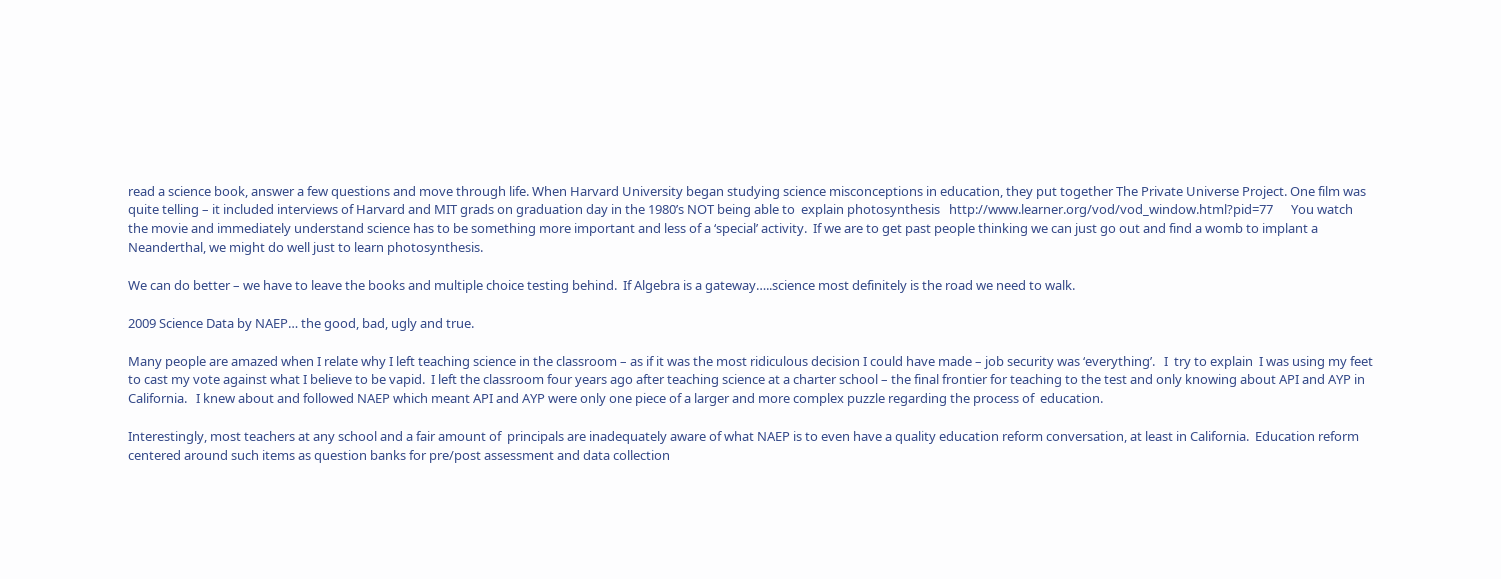read a science book, answer a few questions and move through life. When Harvard University began studying science misconceptions in education, they put together The Private Universe Project. One film was quite telling – it included interviews of Harvard and MIT grads on graduation day in the 1980’s NOT being able to  explain photosynthesis   http://www.learner.org/vod/vod_window.html?pid=77      You watch the movie and immediately understand science has to be something more important and less of a ‘special’ activity.  If we are to get past people thinking we can just go out and find a womb to implant a Neanderthal, we might do well just to learn photosynthesis.

We can do better – we have to leave the books and multiple choice testing behind.  If Algebra is a gateway…..science most definitely is the road we need to walk.

2009 Science Data by NAEP… the good, bad, ugly and true.

Many people are amazed when I relate why I left teaching science in the classroom – as if it was the most ridiculous decision I could have made – job security was ‘everything’.   I  try to explain  I was using my feet to cast my vote against what I believe to be vapid.  I left the classroom four years ago after teaching science at a charter school – the final frontier for teaching to the test and only knowing about API and AYP in California.   I knew about and followed NAEP which meant API and AYP were only one piece of a larger and more complex puzzle regarding the process of  education.

Interestingly, most teachers at any school and a fair amount of  principals are inadequately aware of what NAEP is to even have a quality education reform conversation, at least in California.  Education reform centered around such items as question banks for pre/post assessment and data collection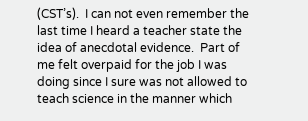(CST’s).  I can not even remember the last time I heard a teacher state the idea of anecdotal evidence.  Part of me felt overpaid for the job I was doing since I sure was not allowed to teach science in the manner which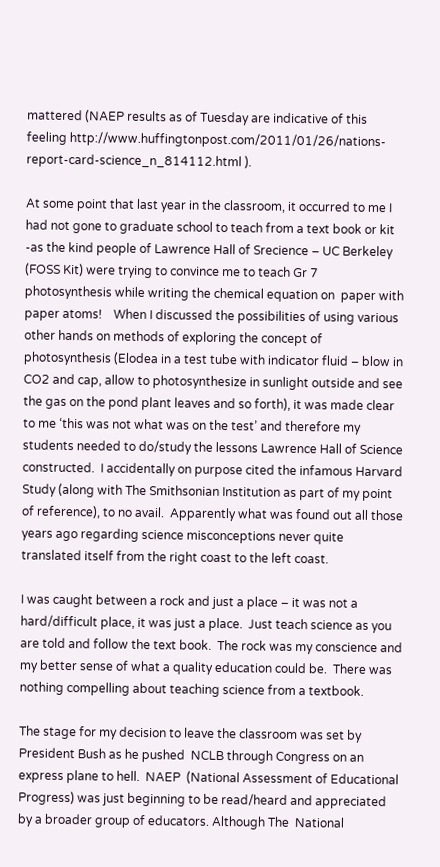mattered (NAEP results as of Tuesday are indicative of this feeling http://www.huffingtonpost.com/2011/01/26/nations-report-card-science_n_814112.html ).

At some point that last year in the classroom, it occurred to me I had not gone to graduate school to teach from a text book or kit -as the kind people of Lawrence Hall of Srecience – UC Berkeley (FOSS Kit) were trying to convince me to teach Gr 7 photosynthesis while writing the chemical equation on  paper with paper atoms!    When I discussed the possibilities of using various other hands on methods of exploring the concept of photosynthesis (Elodea in a test tube with indicator fluid – blow in CO2 and cap, allow to photosynthesize in sunlight outside and see the gas on the pond plant leaves and so forth), it was made clear to me ‘this was not what was on the test’ and therefore my students needed to do/study the lessons Lawrence Hall of Science constructed.  I accidentally on purpose cited the infamous Harvard Study (along with The Smithsonian Institution as part of my point of reference), to no avail.  Apparently what was found out all those years ago regarding science misconceptions never quite translated itself from the right coast to the left coast.

I was caught between a rock and just a place – it was not a hard/difficult place, it was just a place.  Just teach science as you are told and follow the text book.  The rock was my conscience and my better sense of what a quality education could be.  There was nothing compelling about teaching science from a textbook.

The stage for my decision to leave the classroom was set by President Bush as he pushed  NCLB through Congress on an express plane to hell.  NAEP  (National Assessment of Educational Progress) was just beginning to be read/heard and appreciated by a broader group of educators. Although The  National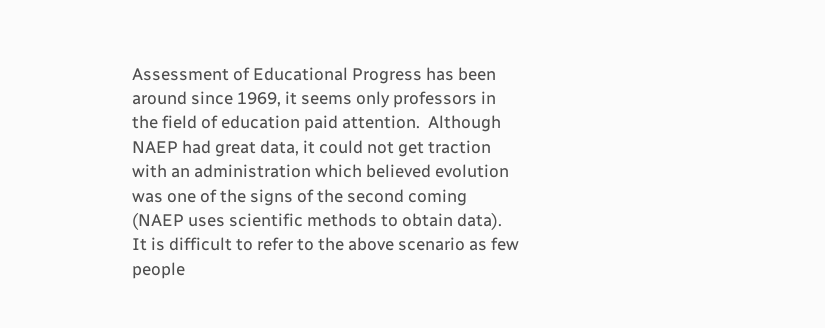Assessment of Educational Progress has been around since 1969, it seems only professors in the field of education paid attention.  Although NAEP had great data, it could not get traction with an administration which believed evolution was one of the signs of the second coming (NAEP uses scientific methods to obtain data).   It is difficult to refer to the above scenario as few people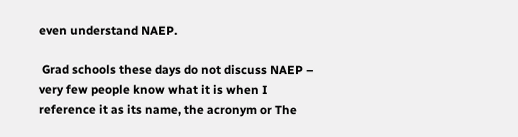even understand NAEP.

 Grad schools these days do not discuss NAEP – very few people know what it is when I reference it as its name, the acronym or The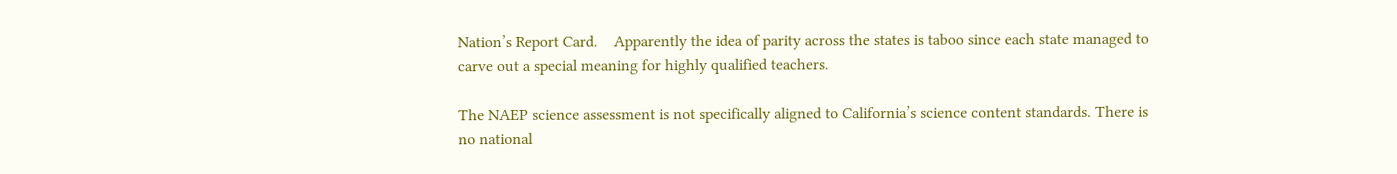Nation’s Report Card.    Apparently the idea of parity across the states is taboo since each state managed to carve out a special meaning for highly qualified teachers.

The NAEP science assessment is not specifically aligned to California’s science content standards. There is no national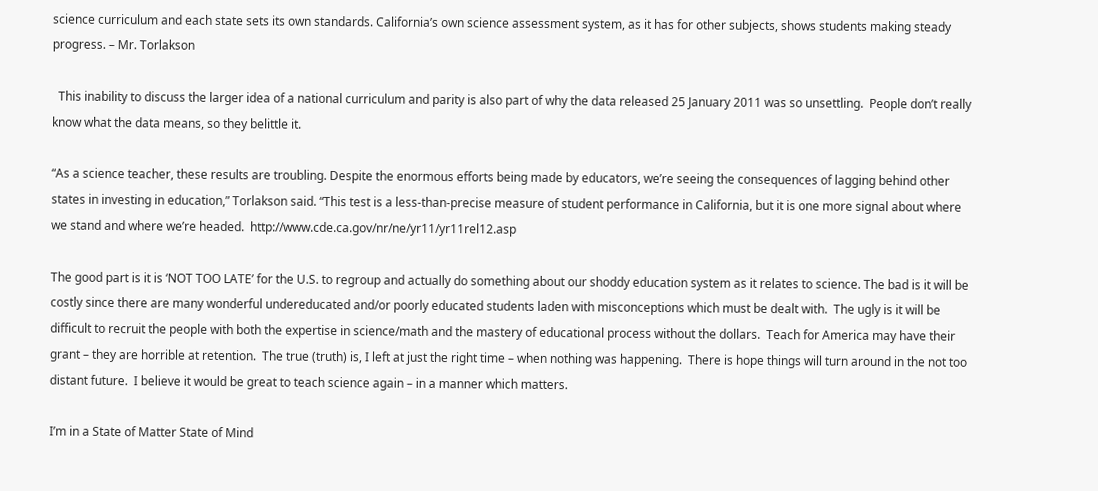science curriculum and each state sets its own standards. California’s own science assessment system, as it has for other subjects, shows students making steady progress. – Mr. Torlakson

  This inability to discuss the larger idea of a national curriculum and parity is also part of why the data released 25 January 2011 was so unsettling.  People don’t really know what the data means, so they belittle it.

“As a science teacher, these results are troubling. Despite the enormous efforts being made by educators, we’re seeing the consequences of lagging behind other states in investing in education,” Torlakson said. “This test is a less-than-precise measure of student performance in California, but it is one more signal about where we stand and where we’re headed.  http://www.cde.ca.gov/nr/ne/yr11/yr11rel12.asp

The good part is it is ‘NOT TOO LATE’ for the U.S. to regroup and actually do something about our shoddy education system as it relates to science. The bad is it will be costly since there are many wonderful undereducated and/or poorly educated students laden with misconceptions which must be dealt with.  The ugly is it will be difficult to recruit the people with both the expertise in science/math and the mastery of educational process without the dollars.  Teach for America may have their grant – they are horrible at retention.  The true (truth) is, I left at just the right time – when nothing was happening.  There is hope things will turn around in the not too distant future.  I believe it would be great to teach science again – in a manner which matters.

I’m in a State of Matter State of Mind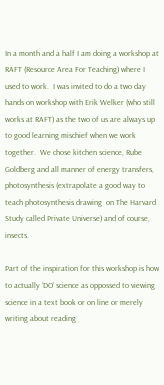In a month and a half I am doing a workshop at RAFT (Resource Area For Teaching) where I used to work.  I was invited to do a two day hands on workshop with Erik Welker (who still works at RAFT) as the two of us are always up to good learning mischief when we work together.  We chose kitchen science, Rube Goldberg and all manner of energy transfers, photosynthesis (extrapolate a good way to teach photosynthesis drawing  on The Harvard Study called Private Universe) and of course, insects.

Part of the inspiration for this workshop is how to actually ‘DO’ science as oppossed to viewing science in a text book or on line or merely writing about reading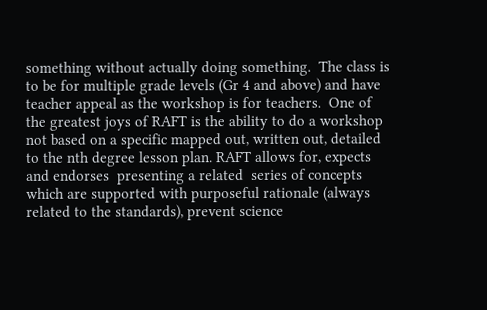something without actually doing something.  The class is to be for multiple grade levels (Gr 4 and above) and have teacher appeal as the workshop is for teachers.  One of the greatest joys of RAFT is the ability to do a workshop not based on a specific mapped out, written out, detailed to the nth degree lesson plan. RAFT allows for, expects and endorses  presenting a related  series of concepts which are supported with purposeful rationale (always related to the standards), prevent science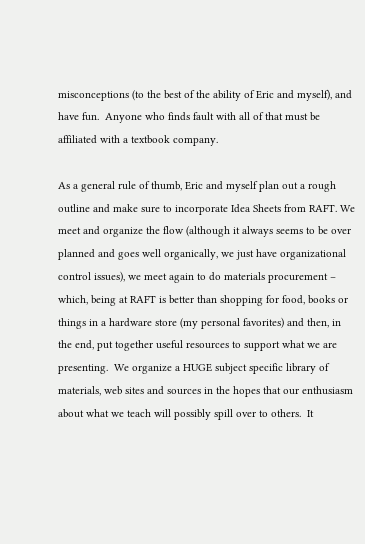misconceptions (to the best of the ability of Eric and myself), and have fun.  Anyone who finds fault with all of that must be affiliated with a textbook company.

As a general rule of thumb, Eric and myself plan out a rough outline and make sure to incorporate Idea Sheets from RAFT. We meet and organize the flow (although it always seems to be over planned and goes well organically, we just have organizational control issues), we meet again to do materials procurement – which, being at RAFT is better than shopping for food, books or things in a hardware store (my personal favorites) and then, in the end, put together useful resources to support what we are presenting.  We organize a HUGE subject specific library of materials, web sites and sources in the hopes that our enthusiasm about what we teach will possibly spill over to others.  It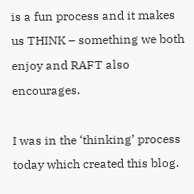is a fun process and it makes us THINK – something we both enjoy and RAFT also encourages.

I was in the ‘thinking’ process today which created this blog.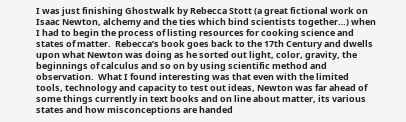I was just finishing Ghostwalk by Rebecca Stott (a great fictional work on Isaac Newton, alchemy and the ties which bind scientists together…) when I had to begin the process of listing resources for cooking science and states of matter.  Rebecca’s book goes back to the 17th Century and dwells upon what Newton was doing as he sorted out light, color, gravity, the beginnings of calculus and so on by using scientific method and observation.  What I found interesting was that even with the limited tools, technology and capacity to test out ideas, Newton was far ahead of some things currently in text books and on line about matter, its various states and how misconceptions are handed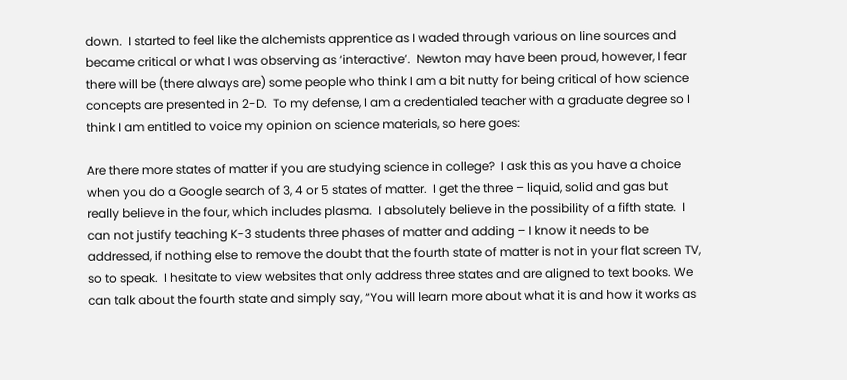down.  I started to feel like the alchemists apprentice as I waded through various on line sources and became critical or what I was observing as ‘interactive’.  Newton may have been proud, however, I fear there will be (there always are) some people who think I am a bit nutty for being critical of how science concepts are presented in 2-D.  To my defense, I am a credentialed teacher with a graduate degree so I think I am entitled to voice my opinion on science materials, so here goes:

Are there more states of matter if you are studying science in college?  I ask this as you have a choice when you do a Google search of 3, 4 or 5 states of matter.  I get the three – liquid, solid and gas but really believe in the four, which includes plasma.  I absolutely believe in the possibility of a fifth state.  I can not justify teaching K-3 students three phases of matter and adding – I know it needs to be addressed, if nothing else to remove the doubt that the fourth state of matter is not in your flat screen TV, so to speak.  I hesitate to view websites that only address three states and are aligned to text books. We can talk about the fourth state and simply say, “You will learn more about what it is and how it works as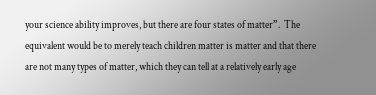your science ability improves, but there are four states of matter”.  The equivalent would be to merely teach children matter is matter and that there are not many types of matter, which they can tell at a relatively early age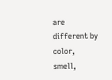are different by color, smell,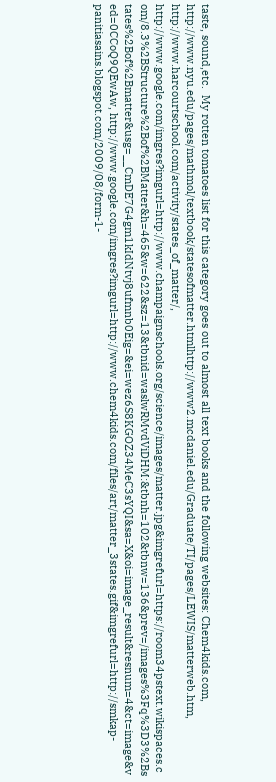taste, sound,etc.  My rotten tomatoes list for this category goes out to almost all text books and the following websites: Chem4kids.com, http://www.nyu.edu/pages/mathmol/textbook/statesofmatter.htmlhttp://www2.mcdaniel.edu/Graduate/TI/pages/LEWIS/matterweb.htm, http://www.harcourtschool.com/activity/states_of_matter/, http://www.google.com/imgres?imgurl=http://www.champaignschools.org/science/images/matter.jpg&imgrefurl=https://room34pstext.wikispaces.com/8.3%2BStructure%2Bof%2BMatter&h=465&w=622&sz=13&tbnid=waslwRMvdViDHM:&tbnh=102&tbnw=136&prev=/images%3Fq%3D3%2Bstates%2Bof%2Bmatter&usg=__CmDE7G4gm1kIdNtvj8ufmnb0Eig=&ei=wez6S8KGOZ34MeC3sYQI&sa=X&oi=image_result&resnum=4&ct=image&ved=0CCoQ9QEwAw, http://www.google.com/imgres?imgurl=http://www.chem4kids.com/files/art/matter_3states.gif&imgrefurl=http://smkap-panitiasains.blogspot.com/2009/08/form-1-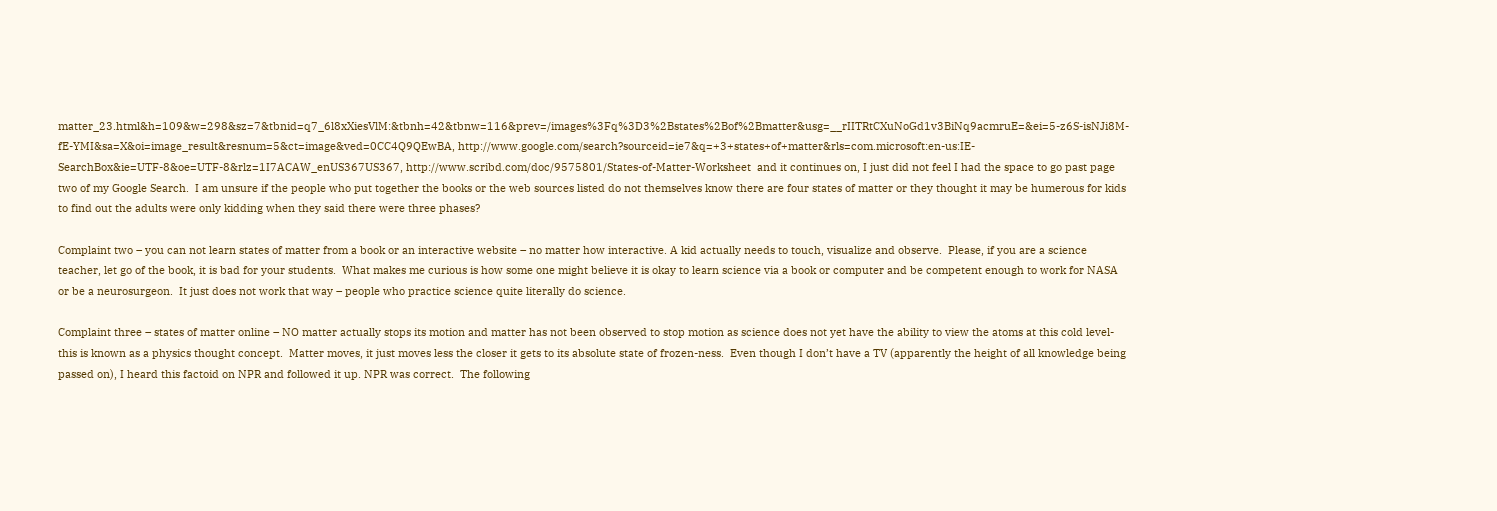matter_23.html&h=109&w=298&sz=7&tbnid=q7_6l8xXiesVlM:&tbnh=42&tbnw=116&prev=/images%3Fq%3D3%2Bstates%2Bof%2Bmatter&usg=__rIITRtCXuNoGd1v3BiNq9acmruE=&ei=5-z6S-isNJi8M-fE-YMI&sa=X&oi=image_result&resnum=5&ct=image&ved=0CC4Q9QEwBA, http://www.google.com/search?sourceid=ie7&q=+3+states+of+matter&rls=com.microsoft:en-us:IE-SearchBox&ie=UTF-8&oe=UTF-8&rlz=1I7ACAW_enUS367US367, http://www.scribd.com/doc/9575801/States-of-Matter-Worksheet  and it continues on, I just did not feel I had the space to go past page two of my Google Search.  I am unsure if the people who put together the books or the web sources listed do not themselves know there are four states of matter or they thought it may be humerous for kids to find out the adults were only kidding when they said there were three phases?

Complaint two – you can not learn states of matter from a book or an interactive website – no matter how interactive. A kid actually needs to touch, visualize and observe.  Please, if you are a science teacher, let go of the book, it is bad for your students.  What makes me curious is how some one might believe it is okay to learn science via a book or computer and be competent enough to work for NASA or be a neurosurgeon.  It just does not work that way – people who practice science quite literally do science.

Complaint three – states of matter online – NO matter actually stops its motion and matter has not been observed to stop motion as science does not yet have the ability to view the atoms at this cold level- this is known as a physics thought concept.  Matter moves, it just moves less the closer it gets to its absolute state of frozen-ness.  Even though I don’t have a TV (apparently the height of all knowledge being passed on), I heard this factoid on NPR and followed it up. NPR was correct.  The following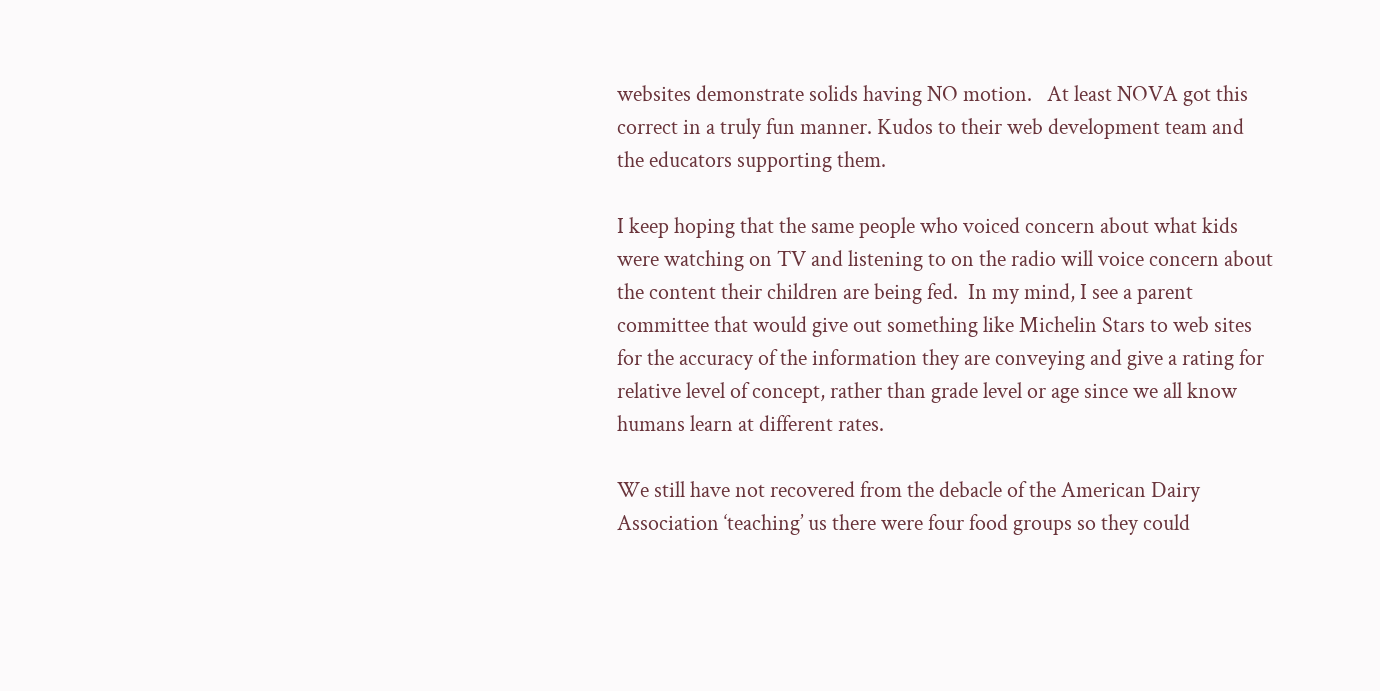websites demonstrate solids having NO motion.   At least NOVA got this correct in a truly fun manner. Kudos to their web development team and the educators supporting them.

I keep hoping that the same people who voiced concern about what kids were watching on TV and listening to on the radio will voice concern about the content their children are being fed.  In my mind, I see a parent committee that would give out something like Michelin Stars to web sites for the accuracy of the information they are conveying and give a rating for relative level of concept, rather than grade level or age since we all know humans learn at different rates.

We still have not recovered from the debacle of the American Dairy Association ‘teaching’ us there were four food groups so they could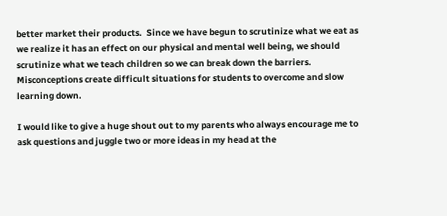better market their products.  Since we have begun to scrutinize what we eat as we realize it has an effect on our physical and mental well being, we should scrutinize what we teach children so we can break down the barriers.  Misconceptions create difficult situations for students to overcome and slow learning down.

I would like to give a huge shout out to my parents who always encourage me to ask questions and juggle two or more ideas in my head at the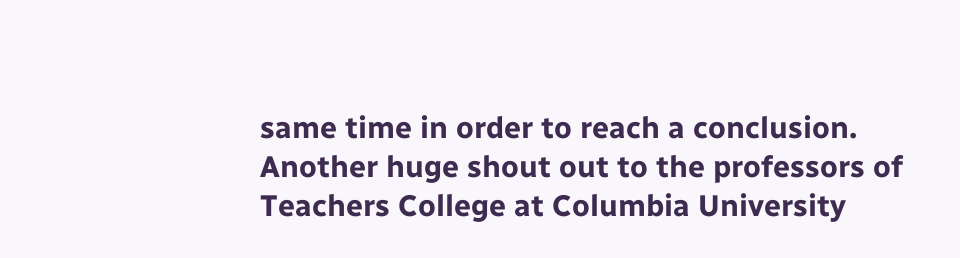same time in order to reach a conclusion.  Another huge shout out to the professors of Teachers College at Columbia University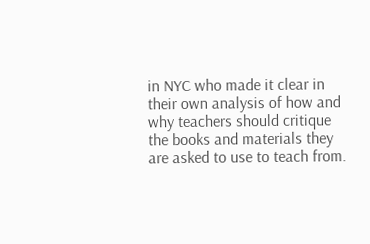in NYC who made it clear in their own analysis of how and why teachers should critique the books and materials they are asked to use to teach from.